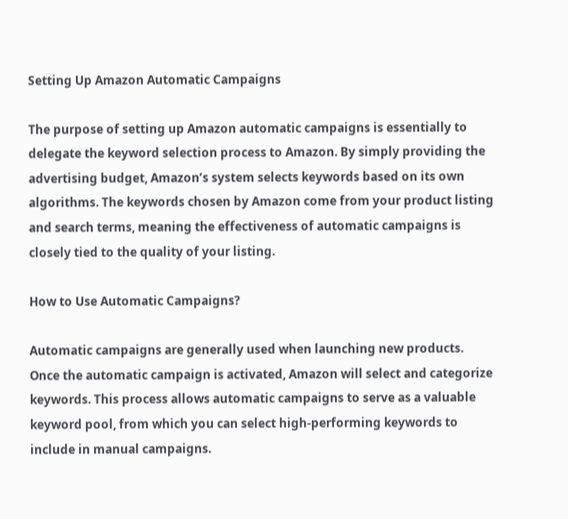Setting Up Amazon Automatic Campaigns

The purpose of setting up Amazon automatic campaigns is essentially to delegate the keyword selection process to Amazon. By simply providing the advertising budget, Amazon’s system selects keywords based on its own algorithms. The keywords chosen by Amazon come from your product listing and search terms, meaning the effectiveness of automatic campaigns is closely tied to the quality of your listing.

How to Use Automatic Campaigns?

Automatic campaigns are generally used when launching new products. Once the automatic campaign is activated, Amazon will select and categorize keywords. This process allows automatic campaigns to serve as a valuable keyword pool, from which you can select high-performing keywords to include in manual campaigns.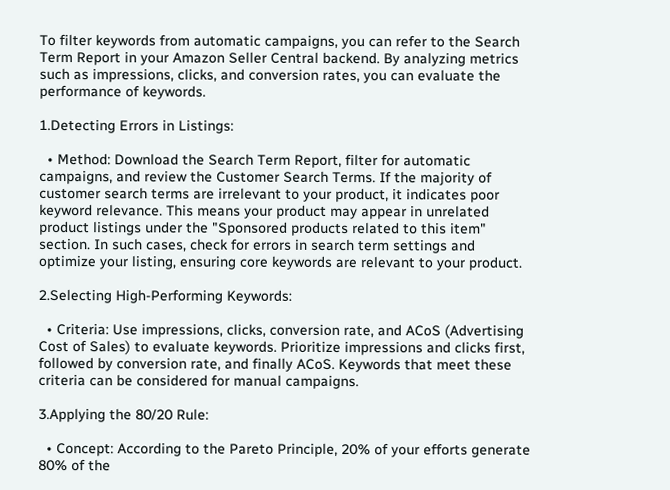To filter keywords from automatic campaigns, you can refer to the Search Term Report in your Amazon Seller Central backend. By analyzing metrics such as impressions, clicks, and conversion rates, you can evaluate the performance of keywords.

1.Detecting Errors in Listings:

  • Method: Download the Search Term Report, filter for automatic campaigns, and review the Customer Search Terms. If the majority of customer search terms are irrelevant to your product, it indicates poor keyword relevance. This means your product may appear in unrelated product listings under the "Sponsored products related to this item" section. In such cases, check for errors in search term settings and optimize your listing, ensuring core keywords are relevant to your product.

2.Selecting High-Performing Keywords:

  • Criteria: Use impressions, clicks, conversion rate, and ACoS (Advertising Cost of Sales) to evaluate keywords. Prioritize impressions and clicks first, followed by conversion rate, and finally ACoS. Keywords that meet these criteria can be considered for manual campaigns.

3.Applying the 80/20 Rule:

  • Concept: According to the Pareto Principle, 20% of your efforts generate 80% of the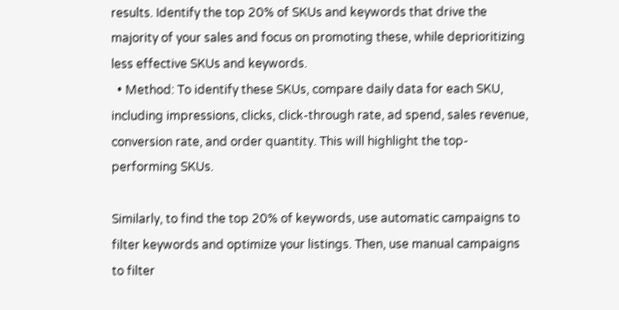results. Identify the top 20% of SKUs and keywords that drive the majority of your sales and focus on promoting these, while deprioritizing less effective SKUs and keywords.
  • Method: To identify these SKUs, compare daily data for each SKU, including impressions, clicks, click-through rate, ad spend, sales revenue, conversion rate, and order quantity. This will highlight the top-performing SKUs.

Similarly, to find the top 20% of keywords, use automatic campaigns to filter keywords and optimize your listings. Then, use manual campaigns to filter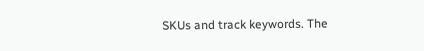SKUs and track keywords. The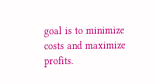goal is to minimize costs and maximize profits.